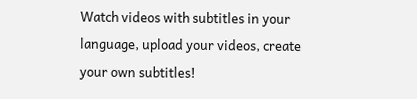Watch videos with subtitles in your language, upload your videos, create your own subtitles!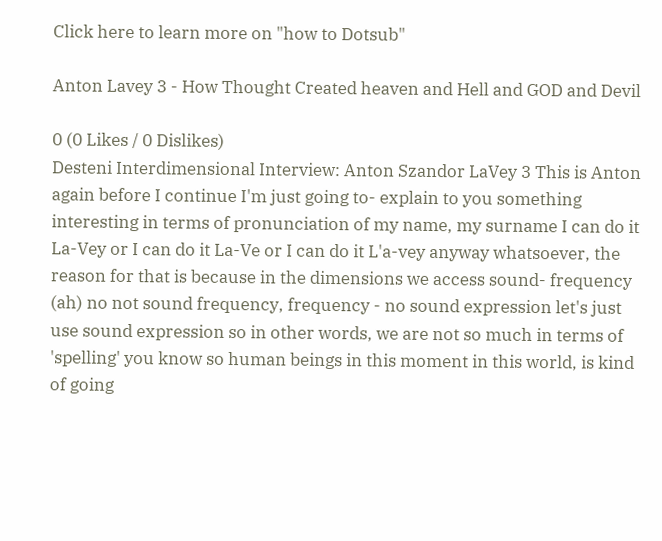Click here to learn more on "how to Dotsub"

Anton Lavey 3 - How Thought Created heaven and Hell and GOD and Devil

0 (0 Likes / 0 Dislikes)
Desteni Interdimensional Interview: Anton Szandor LaVey 3 This is Anton again before I continue I'm just going to- explain to you something interesting in terms of pronunciation of my name, my surname I can do it La-Vey or I can do it La-Ve or I can do it L'a-vey anyway whatsoever, the reason for that is because in the dimensions we access sound- frequency (ah) no not sound frequency, frequency - no sound expression let's just use sound expression so in other words, we are not so much in terms of 'spelling' you know so human beings in this moment in this world, is kind of going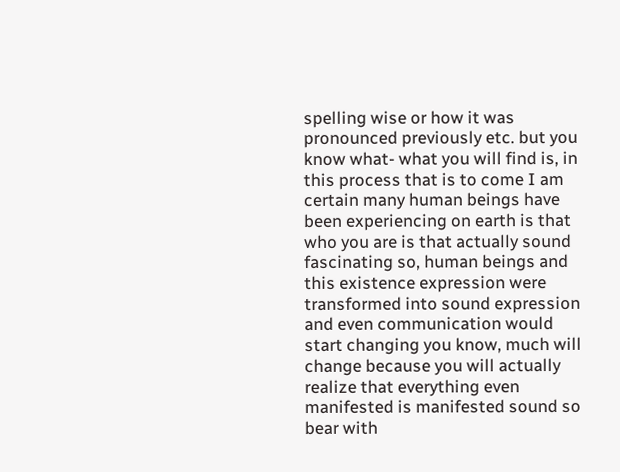spelling wise or how it was pronounced previously etc. but you know what- what you will find is, in this process that is to come I am certain many human beings have been experiencing on earth is that who you are is that actually sound fascinating so, human beings and this existence expression were transformed into sound expression and even communication would start changing you know, much will change because you will actually realize that everything even manifested is manifested sound so bear with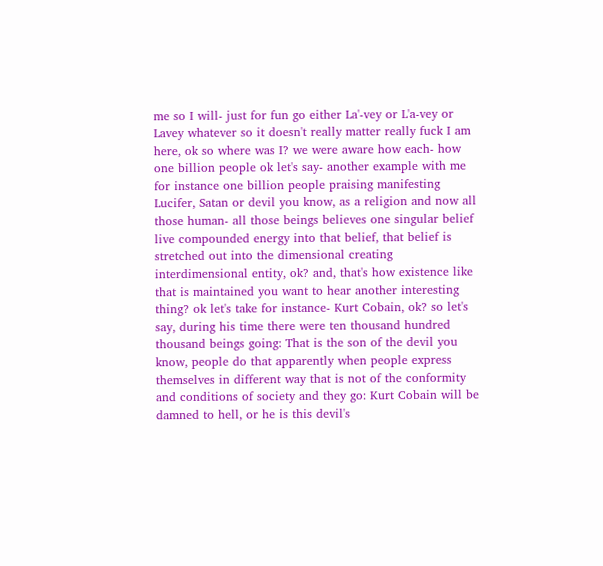me so I will- just for fun go either La'-vey or L'a-vey or Lavey whatever so it doesn't really matter really fuck I am here, ok so where was I? we were aware how each- how one billion people ok let's say- another example with me for instance one billion people praising manifesting Lucifer, Satan or devil you know, as a religion and now all those human- all those beings believes one singular belief live compounded energy into that belief, that belief is stretched out into the dimensional creating interdimensional entity, ok? and, that's how existence like that is maintained you want to hear another interesting thing? ok let's take for instance- Kurt Cobain, ok? so let's say, during his time there were ten thousand hundred thousand beings going: That is the son of the devil you know, people do that apparently when people express themselves in different way that is not of the conformity and conditions of society and they go: Kurt Cobain will be damned to hell, or he is this devil's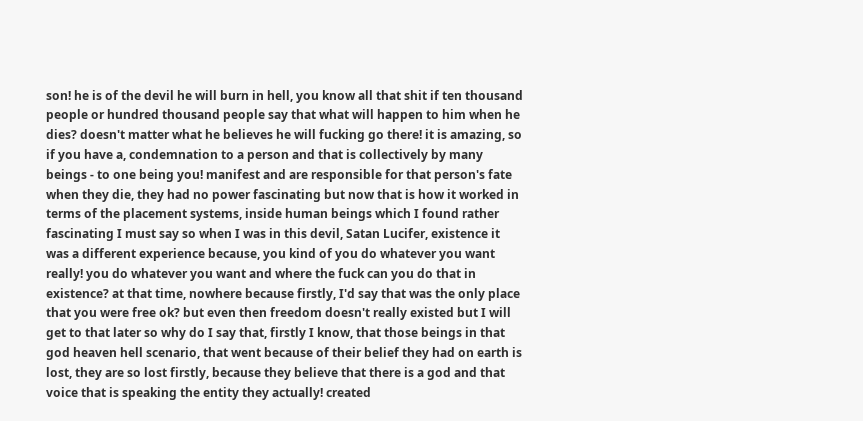son! he is of the devil he will burn in hell, you know all that shit if ten thousand people or hundred thousand people say that what will happen to him when he dies? doesn't matter what he believes he will fucking go there! it is amazing, so if you have a, condemnation to a person and that is collectively by many beings - to one being you! manifest and are responsible for that person's fate when they die, they had no power fascinating but now that is how it worked in terms of the placement systems, inside human beings which I found rather fascinating I must say so when I was in this devil, Satan Lucifer, existence it was a different experience because, you kind of you do whatever you want really! you do whatever you want and where the fuck can you do that in existence? at that time, nowhere because firstly, I'd say that was the only place that you were free ok? but even then freedom doesn't really existed but I will get to that later so why do I say that, firstly I know, that those beings in that god heaven hell scenario, that went because of their belief they had on earth is lost, they are so lost firstly, because they believe that there is a god and that voice that is speaking the entity they actually! created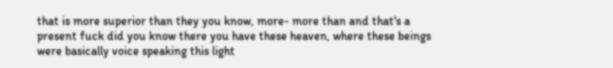that is more superior than they you know, more- more than and that's a present fuck did you know there you have these heaven, where these beings were basically voice speaking this light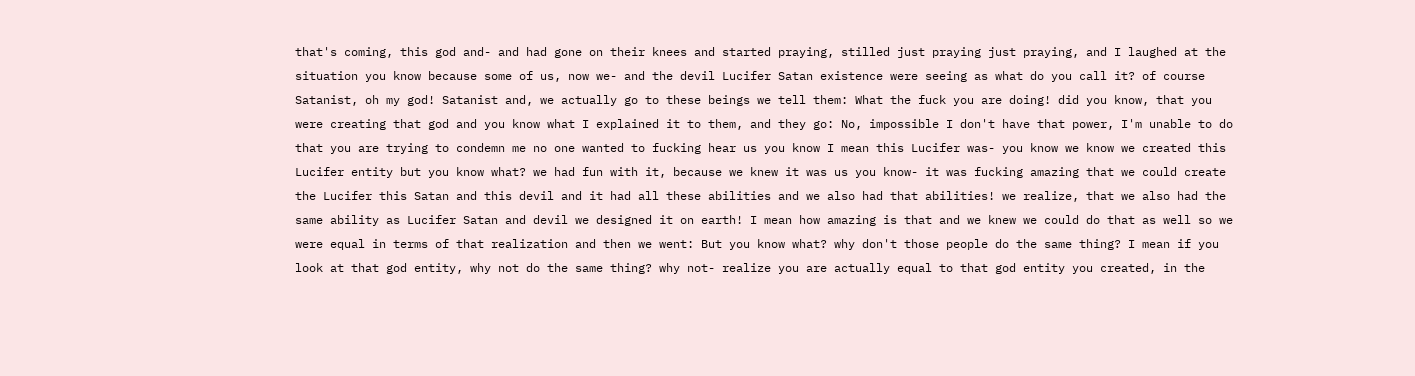that's coming, this god and- and had gone on their knees and started praying, stilled just praying just praying, and I laughed at the situation you know because some of us, now we- and the devil Lucifer Satan existence were seeing as what do you call it? of course Satanist, oh my god! Satanist and, we actually go to these beings we tell them: What the fuck you are doing! did you know, that you were creating that god and you know what I explained it to them, and they go: No, impossible I don't have that power, I'm unable to do that you are trying to condemn me no one wanted to fucking hear us you know I mean this Lucifer was- you know we know we created this Lucifer entity but you know what? we had fun with it, because we knew it was us you know- it was fucking amazing that we could create the Lucifer this Satan and this devil and it had all these abilities and we also had that abilities! we realize, that we also had the same ability as Lucifer Satan and devil we designed it on earth! I mean how amazing is that and we knew we could do that as well so we were equal in terms of that realization and then we went: But you know what? why don't those people do the same thing? I mean if you look at that god entity, why not do the same thing? why not- realize you are actually equal to that god entity you created, in the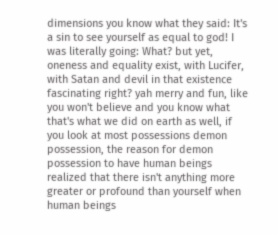dimensions you know what they said: It's a sin to see yourself as equal to god! I was literally going: What? but yet, oneness and equality exist, with Lucifer, with Satan and devil in that existence fascinating right? yah merry and fun, like you won't believe and you know what that's what we did on earth as well, if you look at most possessions demon possession, the reason for demon possession to have human beings realized that there isn't anything more greater or profound than yourself when human beings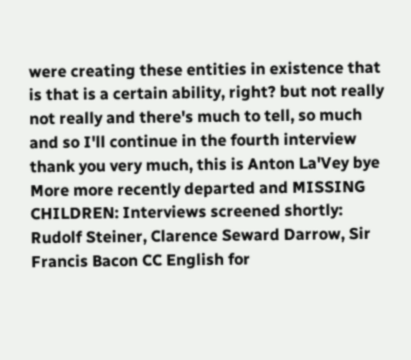were creating these entities in existence that is that is a certain ability, right? but not really not really and there's much to tell, so much and so I'll continue in the fourth interview thank you very much, this is Anton La'Vey bye More more recently departed and MISSING CHILDREN: Interviews screened shortly: Rudolf Steiner, Clarence Seward Darrow, Sir Francis Bacon CC English for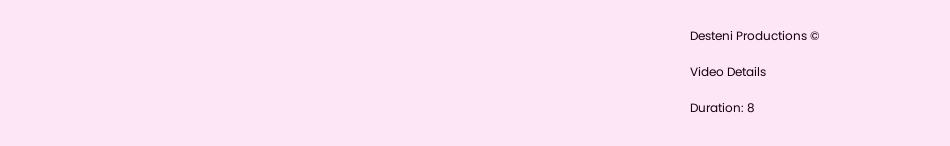Desteni Productions ©

Video Details

Duration: 8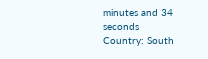minutes and 34 seconds
Country: South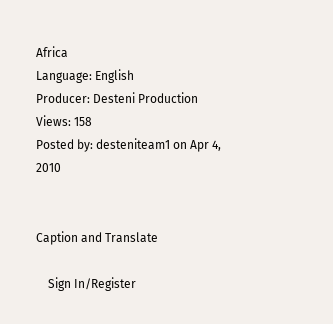Africa
Language: English
Producer: Desteni Production
Views: 158
Posted by: desteniteam1 on Apr 4, 2010


Caption and Translate

    Sign In/Register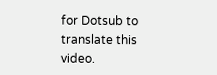for Dotsub to translate this video.